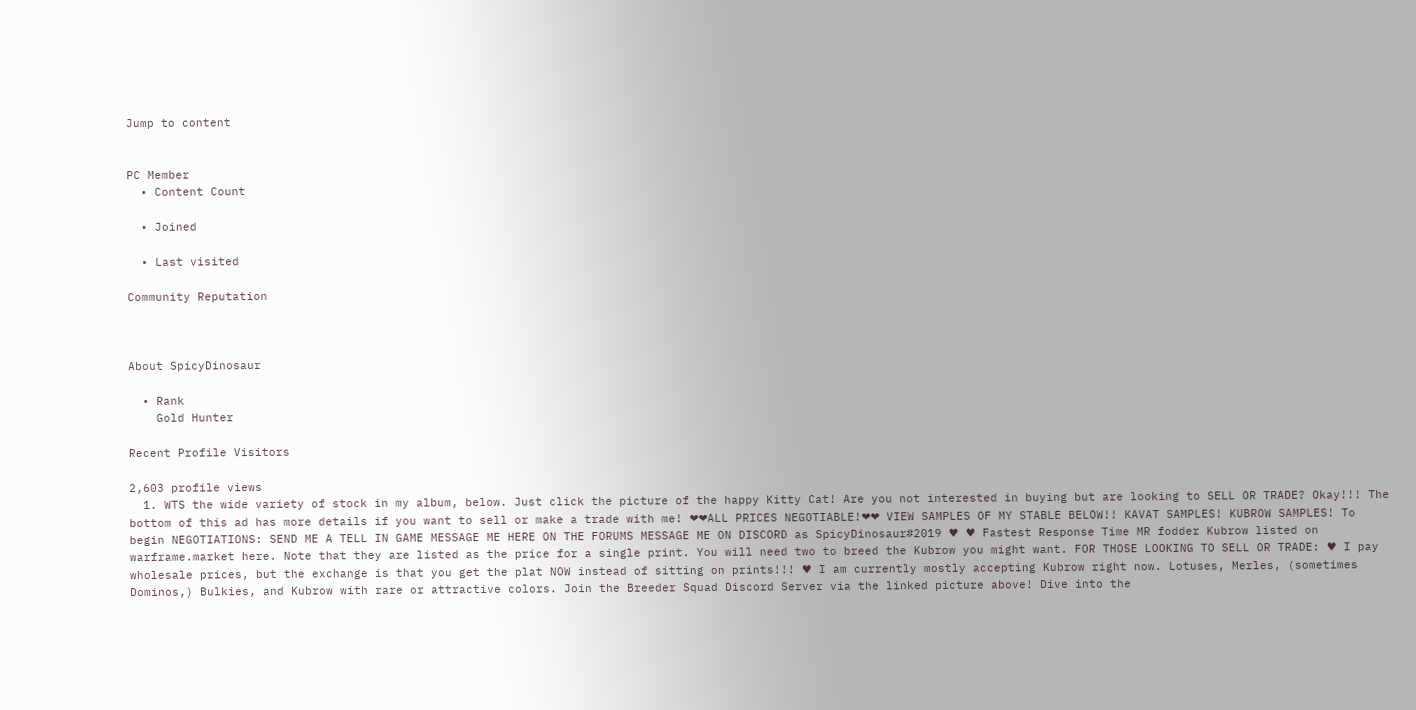Jump to content


PC Member
  • Content Count

  • Joined

  • Last visited

Community Reputation



About SpicyDinosaur

  • Rank
    Gold Hunter

Recent Profile Visitors

2,603 profile views
  1. WTS the wide variety of stock in my album, below. Just click the picture of the happy Kitty Cat! Are you not interested in buying but are looking to SELL OR TRADE? Okay!!! The bottom of this ad has more details if you want to sell or make a trade with me! ❤❤ALL PRICES NEGOTIABLE!❤❤ VIEW SAMPLES OF MY STABLE BELOW!! KAVAT SAMPLES! KUBROW SAMPLES! To begin NEGOTIATIONS: SEND ME A TELL IN GAME MESSAGE ME HERE ON THE FORUMS MESSAGE ME ON DISCORD as SpicyDinosaur#2019 ♥ ♥ Fastest Response Time MR fodder Kubrow listed on warframe.market here. Note that they are listed as the price for a single print. You will need two to breed the Kubrow you might want. FOR THOSE LOOKING TO SELL OR TRADE: ♥ I pay wholesale prices, but the exchange is that you get the plat NOW instead of sitting on prints!!! ♥ I am currently mostly accepting Kubrow right now. Lotuses, Merles, (sometimes Dominos,) Bulkies, and Kubrow with rare or attractive colors. Join the Breeder Squad Discord Server via the linked picture above! Dive into the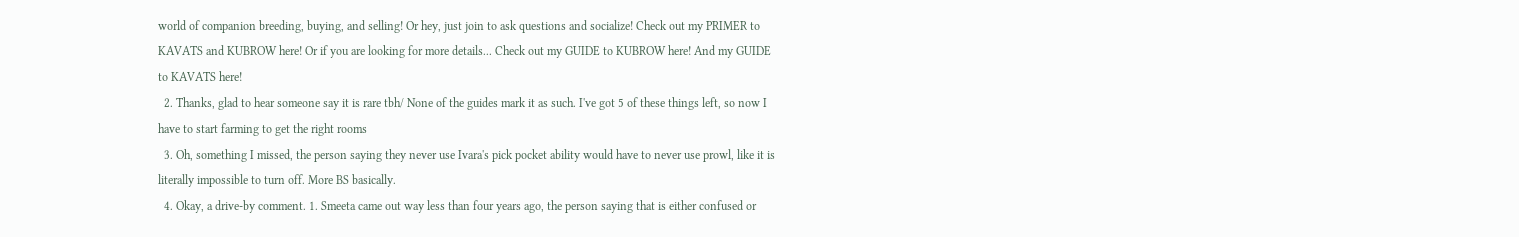world of companion breeding, buying, and selling! Or hey, just join to ask questions and socialize! Check out my PRIMER to KAVATS and KUBROW here! Or if you are looking for more details... Check out my GUIDE to KUBROW here! And my GUIDE to KAVATS here!
  2. Thanks, glad to hear someone say it is rare tbh/ None of the guides mark it as such. I've got 5 of these things left, so now I have to start farming to get the right rooms
  3. Oh, something I missed, the person saying they never use Ivara's pick pocket ability would have to never use prowl, like it is literally impossible to turn off. More BS basically.
  4. Okay, a drive-by comment. 1. Smeeta came out way less than four years ago, the person saying that is either confused or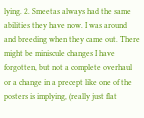lying. 2. Smeetas always had the same abilities they have now. I was around and breeding when they came out. There might be miniscule changes I have forgotten, but not a complete overhaul or a change in a precept like one of the posters is implying, (really just flat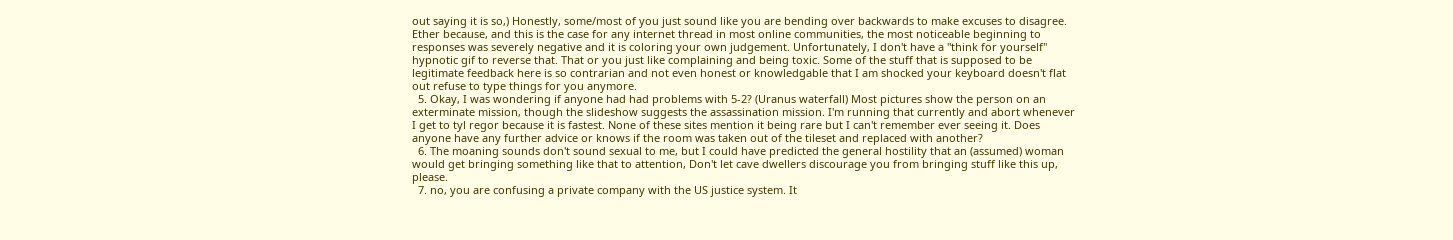out saying it is so,) Honestly, some/most of you just sound like you are bending over backwards to make excuses to disagree. Ether because, and this is the case for any internet thread in most online communities, the most noticeable beginning to responses was severely negative and it is coloring your own judgement. Unfortunately, I don't have a "think for yourself" hypnotic gif to reverse that. That or you just like complaining and being toxic. Some of the stuff that is supposed to be legitimate feedback here is so contrarian and not even honest or knowledgable that I am shocked your keyboard doesn't flat out refuse to type things for you anymore.
  5. Okay, I was wondering if anyone had had problems with 5-2? (Uranus waterfall) Most pictures show the person on an exterminate mission, though the slideshow suggests the assassination mission. I'm running that currently and abort whenever I get to tyl regor because it is fastest. None of these sites mention it being rare but I can't remember ever seeing it. Does anyone have any further advice or knows if the room was taken out of the tileset and replaced with another?
  6. The moaning sounds don't sound sexual to me, but I could have predicted the general hostility that an (assumed) woman would get bringing something like that to attention, Don't let cave dwellers discourage you from bringing stuff like this up, please.
  7. no, you are confusing a private company with the US justice system. It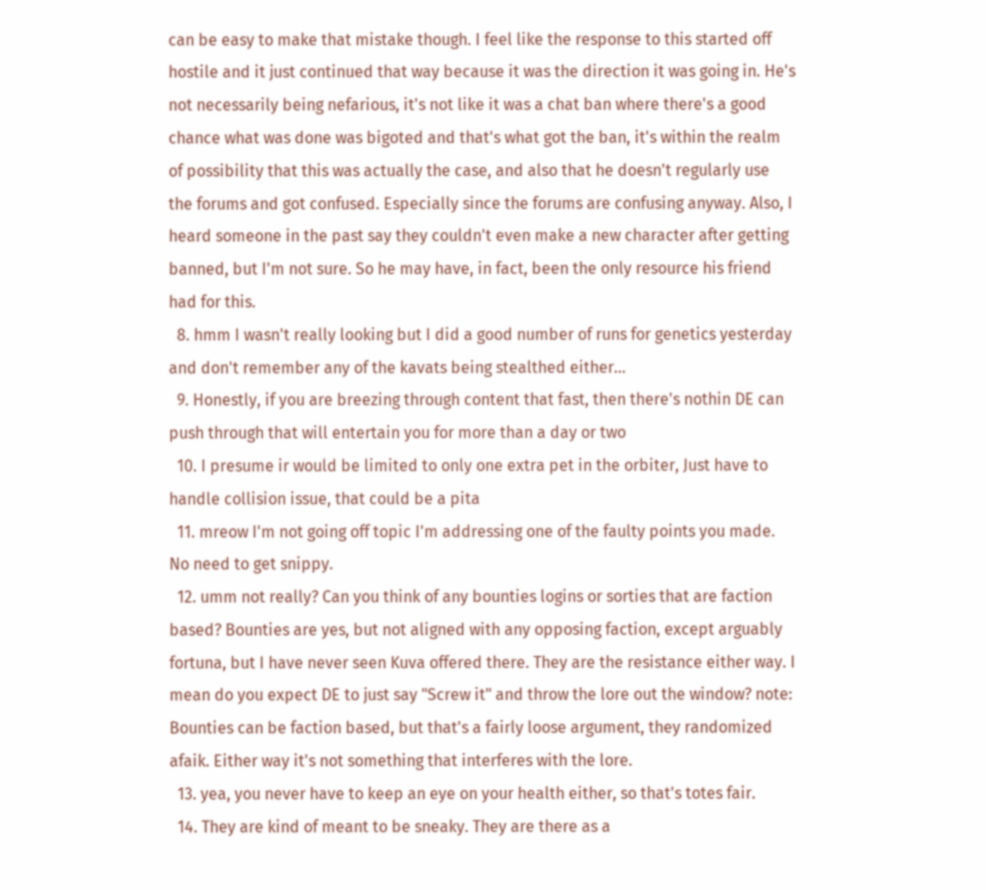can be easy to make that mistake though. I feel like the response to this started off hostile and it just continued that way because it was the direction it was going in. He's not necessarily being nefarious, it's not like it was a chat ban where there's a good chance what was done was bigoted and that's what got the ban, it's within the realm of possibility that this was actually the case, and also that he doesn't regularly use the forums and got confused. Especially since the forums are confusing anyway. Also, I heard someone in the past say they couldn't even make a new character after getting banned, but I'm not sure. So he may have, in fact, been the only resource his friend had for this.
  8. hmm I wasn't really looking but I did a good number of runs for genetics yesterday and don't remember any of the kavats being stealthed either...
  9. Honestly, if you are breezing through content that fast, then there's nothin DE can push through that will entertain you for more than a day or two
  10. I presume ir would be limited to only one extra pet in the orbiter, Just have to handle collision issue, that could be a pita
  11. mreow I'm not going off topic I'm addressing one of the faulty points you made. No need to get snippy.
  12. umm not really? Can you think of any bounties logins or sorties that are faction based? Bounties are yes, but not aligned with any opposing faction, except arguably fortuna, but I have never seen Kuva offered there. They are the resistance either way. I mean do you expect DE to just say "Screw it" and throw the lore out the window? note: Bounties can be faction based, but that's a fairly loose argument, they randomized afaik. Either way it's not something that interferes with the lore.
  13. yea, you never have to keep an eye on your health either, so that's totes fair.
  14. They are kind of meant to be sneaky. They are there as a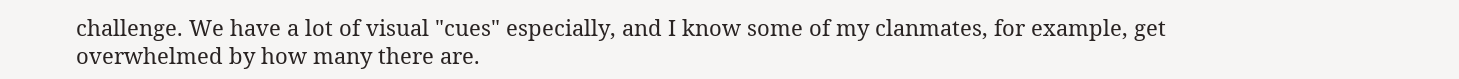challenge. We have a lot of visual "cues" especially, and I know some of my clanmates, for example, get overwhelmed by how many there are.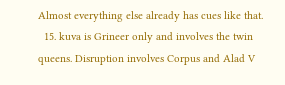Almost everything else already has cues like that.
  15. kuva is Grineer only and involves the twin queens. Disruption involves Corpus and Alad V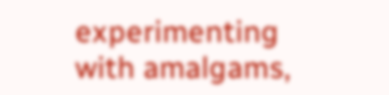experimenting with amalgams,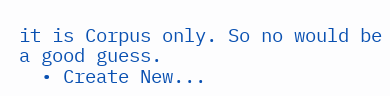it is Corpus only. So no would be a good guess.
  • Create New...